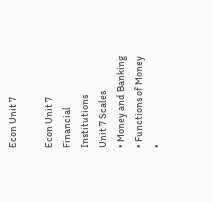Econ Unit 7

Econ Unit 7
Financial Institutions
Unit 7 Scales
• Money and Banking
• Functions of Money
•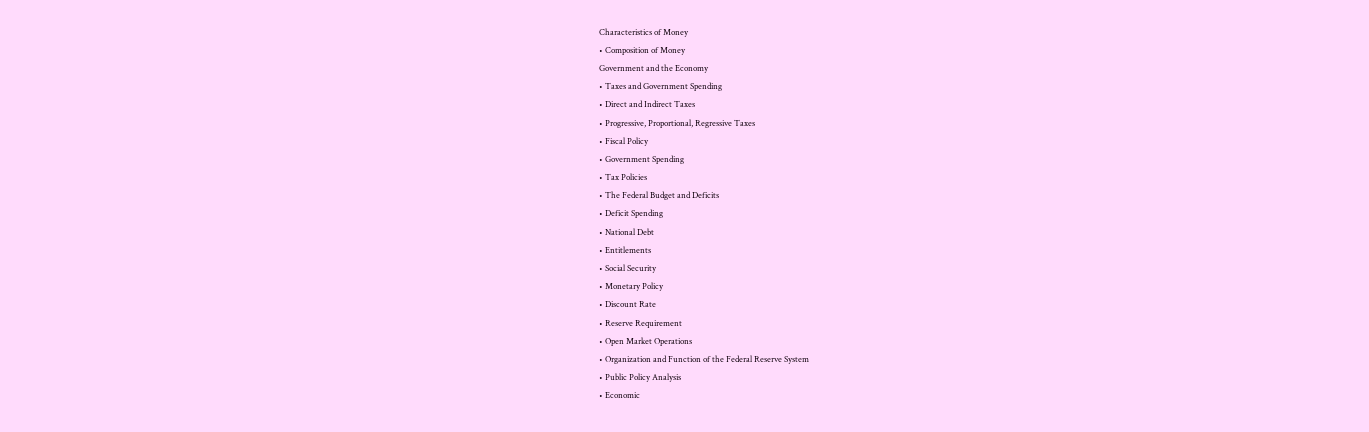Characteristics of Money
• Composition of Money
Government and the Economy
• Taxes and Government Spending
• Direct and Indirect Taxes
• Progressive, Proportional, Regressive Taxes
• Fiscal Policy
• Government Spending
• Tax Policies
• The Federal Budget and Deficits
• Deficit Spending
• National Debt
• Entitlements
• Social Security
• Monetary Policy
• Discount Rate
• Reserve Requirement
• Open Market Operations
• Organization and Function of the Federal Reserve System
• Public Policy Analysis
• Economic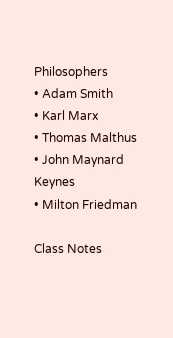Philosophers
• Adam Smith
• Karl Marx
• Thomas Malthus
• John Maynard Keynes
• Milton Friedman

Class Notes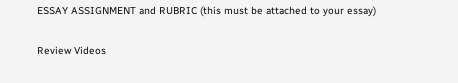ESSAY ASSIGNMENT and RUBRIC (this must be attached to your essay)

Review Videos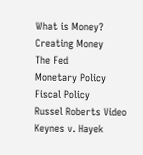What is Money?
Creating Money
The Fed
Monetary Policy
Fiscal Policy
Russel Roberts Video Keynes v. Hayek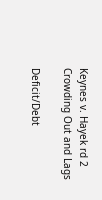Keynes v. Hayek rd 2
Crowding Out and Lags

Deficit/Debt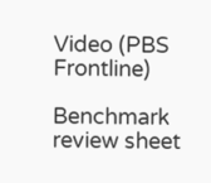Video (PBS Frontline)

Benchmark review sheet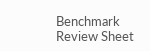Benchmark Review Sheet